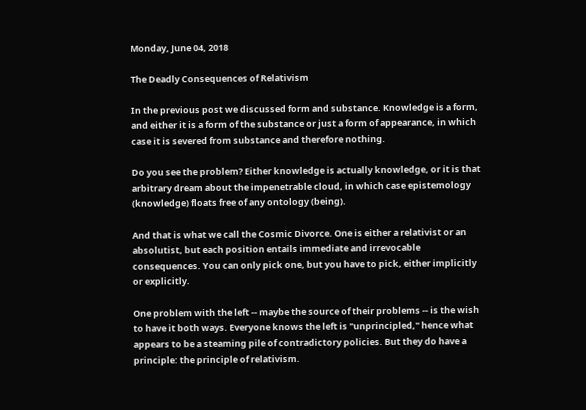Monday, June 04, 2018

The Deadly Consequences of Relativism

In the previous post we discussed form and substance. Knowledge is a form, and either it is a form of the substance or just a form of appearance, in which case it is severed from substance and therefore nothing.

Do you see the problem? Either knowledge is actually knowledge, or it is that arbitrary dream about the impenetrable cloud, in which case epistemology (knowledge) floats free of any ontology (being).

And that is what we call the Cosmic Divorce. One is either a relativist or an absolutist, but each position entails immediate and irrevocable consequences. You can only pick one, but you have to pick, either implicitly or explicitly.

One problem with the left -- maybe the source of their problems -- is the wish to have it both ways. Everyone knows the left is "unprincipled," hence what appears to be a steaming pile of contradictory policies. But they do have a principle: the principle of relativism.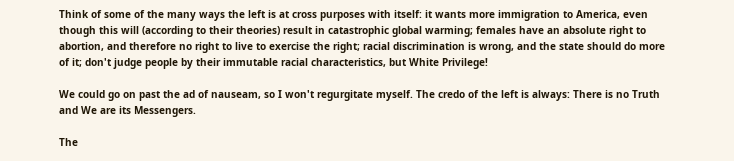Think of some of the many ways the left is at cross purposes with itself: it wants more immigration to America, even though this will (according to their theories) result in catastrophic global warming; females have an absolute right to abortion, and therefore no right to live to exercise the right; racial discrimination is wrong, and the state should do more of it; don't judge people by their immutable racial characteristics, but White Privilege!

We could go on past the ad of nauseam, so I won't regurgitate myself. The credo of the left is always: There is no Truth and We are its Messengers.

The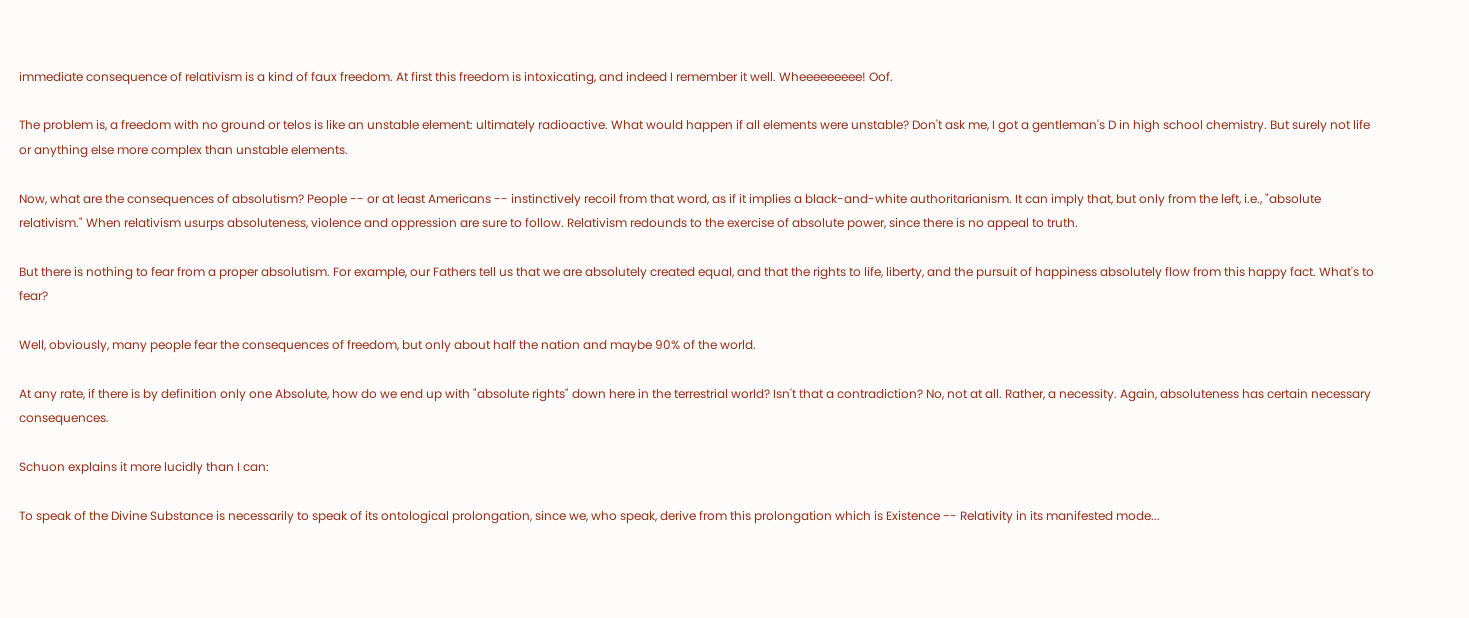immediate consequence of relativism is a kind of faux freedom. At first this freedom is intoxicating, and indeed I remember it well. Wheeeeeeeee! Oof.

The problem is, a freedom with no ground or telos is like an unstable element: ultimately radioactive. What would happen if all elements were unstable? Don't ask me, I got a gentleman's D in high school chemistry. But surely not life or anything else more complex than unstable elements.

Now, what are the consequences of absolutism? People -- or at least Americans -- instinctively recoil from that word, as if it implies a black-and-white authoritarianism. It can imply that, but only from the left, i.e., "absolute relativism." When relativism usurps absoluteness, violence and oppression are sure to follow. Relativism redounds to the exercise of absolute power, since there is no appeal to truth.

But there is nothing to fear from a proper absolutism. For example, our Fathers tell us that we are absolutely created equal, and that the rights to life, liberty, and the pursuit of happiness absolutely flow from this happy fact. What's to fear?

Well, obviously, many people fear the consequences of freedom, but only about half the nation and maybe 90% of the world.

At any rate, if there is by definition only one Absolute, how do we end up with "absolute rights" down here in the terrestrial world? Isn't that a contradiction? No, not at all. Rather, a necessity. Again, absoluteness has certain necessary consequences.

Schuon explains it more lucidly than I can:

To speak of the Divine Substance is necessarily to speak of its ontological prolongation, since we, who speak, derive from this prolongation which is Existence -- Relativity in its manifested mode...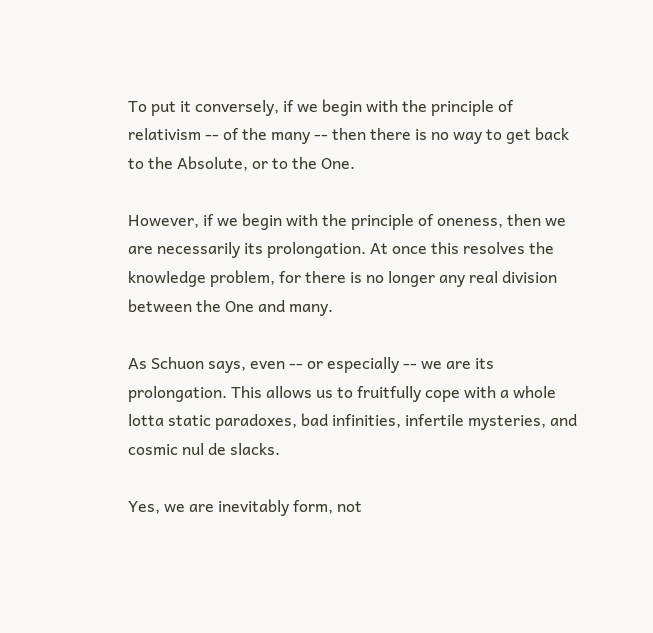To put it conversely, if we begin with the principle of relativism -- of the many -- then there is no way to get back to the Absolute, or to the One.

However, if we begin with the principle of oneness, then we are necessarily its prolongation. At once this resolves the knowledge problem, for there is no longer any real division between the One and many.

As Schuon says, even -- or especially -- we are its prolongation. This allows us to fruitfully cope with a whole lotta static paradoxes, bad infinities, infertile mysteries, and cosmic nul de slacks.

Yes, we are inevitably form, not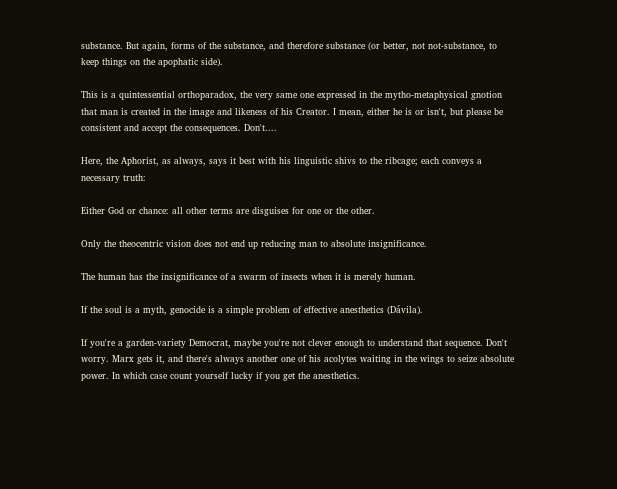substance. But again, forms of the substance, and therefore substance (or better, not not-substance, to keep things on the apophatic side).

This is a quintessential orthoparadox, the very same one expressed in the mytho-metaphysical gnotion that man is created in the image and likeness of his Creator. I mean, either he is or isn't, but please be consistent and accept the consequences. Don't....

Here, the Aphorist, as always, says it best with his linguistic shivs to the ribcage; each conveys a necessary truth:

Either God or chance: all other terms are disguises for one or the other.

Only the theocentric vision does not end up reducing man to absolute insignificance.

The human has the insignificance of a swarm of insects when it is merely human.

If the soul is a myth, genocide is a simple problem of effective anesthetics (Dávila).

If you're a garden-variety Democrat, maybe you're not clever enough to understand that sequence. Don't worry. Marx gets it, and there's always another one of his acolytes waiting in the wings to seize absolute power. In which case count yourself lucky if you get the anesthetics.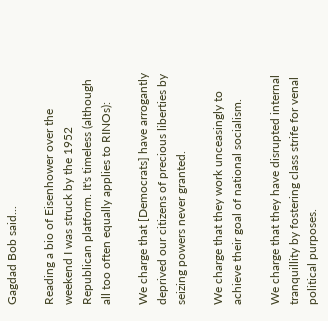Gagdad Bob said...

Reading a bio of Eisenhower over the weekend I was struck by the 1952 Republican platform. It's timeless (although all too often equally applies to RINOs):

We charge that [Democrats] have arrogantly deprived our citizens of precious liberties by seizing powers never granted.

We charge that they work unceasingly to achieve their goal of national socialism.

We charge that they have disrupted internal tranquillity by fostering class strife for venal political purposes.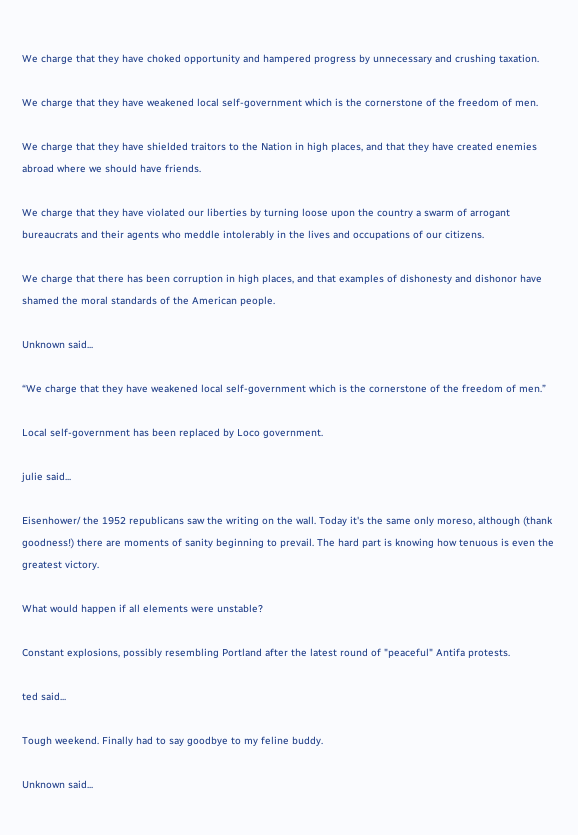We charge that they have choked opportunity and hampered progress by unnecessary and crushing taxation.

We charge that they have weakened local self-government which is the cornerstone of the freedom of men.

We charge that they have shielded traitors to the Nation in high places, and that they have created enemies abroad where we should have friends.

We charge that they have violated our liberties by turning loose upon the country a swarm of arrogant bureaucrats and their agents who meddle intolerably in the lives and occupations of our citizens.

We charge that there has been corruption in high places, and that examples of dishonesty and dishonor have shamed the moral standards of the American people.

Unknown said...

“We charge that they have weakened local self-government which is the cornerstone of the freedom of men.”

Local self-government has been replaced by Loco government.

julie said...

Eisenhower/ the 1952 republicans saw the writing on the wall. Today it's the same only moreso, although (thank goodness!) there are moments of sanity beginning to prevail. The hard part is knowing how tenuous is even the greatest victory.

What would happen if all elements were unstable?

Constant explosions, possibly resembling Portland after the latest round of "peaceful" Antifa protests.

ted said...

Tough weekend. Finally had to say goodbye to my feline buddy.

Unknown said...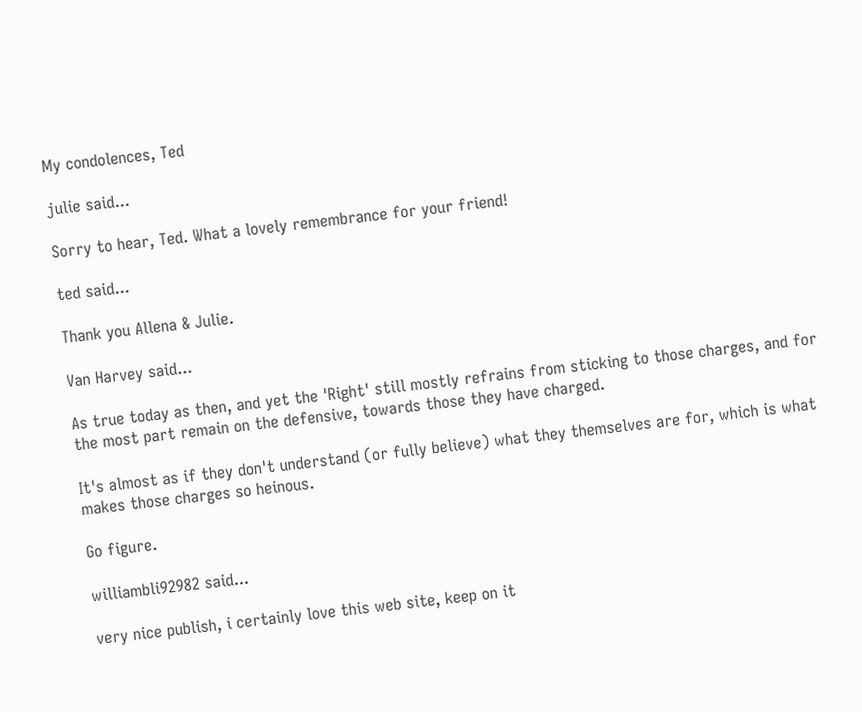My condolences, Ted

julie said...

Sorry to hear, Ted. What a lovely remembrance for your friend!

ted said...

Thank you Allena & Julie.

Van Harvey said...

As true today as then, and yet the 'Right' still mostly refrains from sticking to those charges, and for the most part remain on the defensive, towards those they have charged.

It's almost as if they don't understand (or fully believe) what they themselves are for, which is what makes those charges so heinous.

Go figure.

williambli92982 said...

very nice publish, i certainly love this web site, keep on it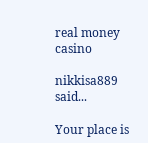real money casino

nikkisa889 said...

Your place is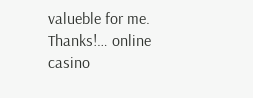valueble for me. Thanks!… online casino